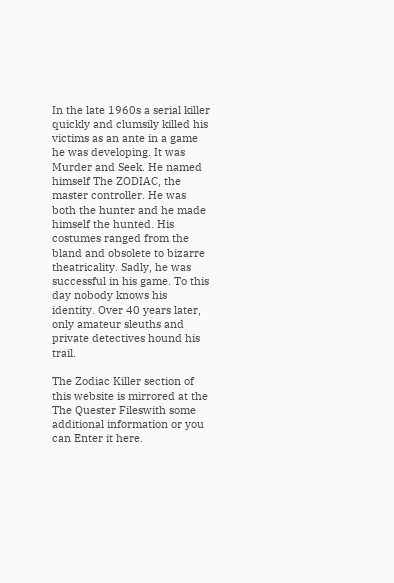In the late 1960s a serial killer quickly and clumsily killed his victims as an ante in a game he was developing. It was Murder and Seek. He named himself The ZODIAC, the master controller. He was both the hunter and he made himself the hunted. His costumes ranged from the bland and obsolete to bizarre theatricality. Sadly, he was successful in his game. To this day nobody knows his identity. Over 40 years later, only amateur sleuths and private detectives hound his trail.

The Zodiac Killer section of this website is mirrored at the The Quester Fileswith some additional information or you can Enter it here.